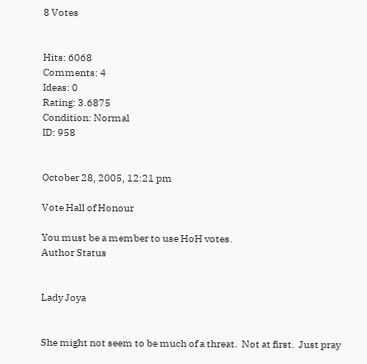8 Votes


Hits: 6068
Comments: 4
Ideas: 0
Rating: 3.6875
Condition: Normal
ID: 958


October 28, 2005, 12:21 pm

Vote Hall of Honour

You must be a member to use HoH votes.
Author Status


Lady Joya


She might not seem to be much of a threat.  Not at first.  Just pray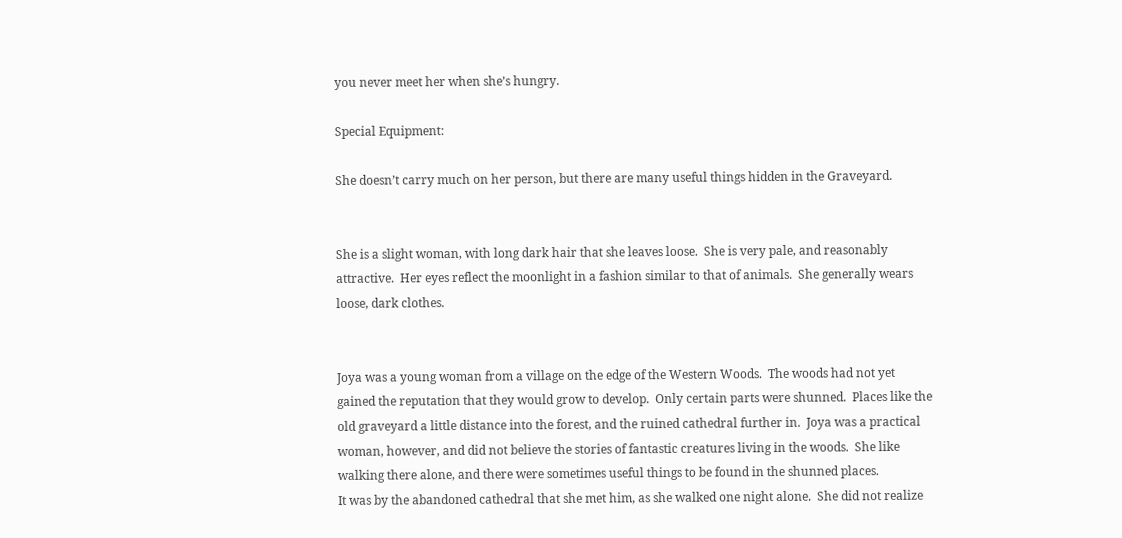you never meet her when she’s hungry.

Special Equipment:

She doesn’t carry much on her person, but there are many useful things hidden in the Graveyard.


She is a slight woman, with long dark hair that she leaves loose.  She is very pale, and reasonably attractive.  Her eyes reflect the moonlight in a fashion similar to that of animals.  She generally wears loose, dark clothes.


Joya was a young woman from a village on the edge of the Western Woods.  The woods had not yet gained the reputation that they would grow to develop.  Only certain parts were shunned.  Places like the old graveyard a little distance into the forest, and the ruined cathedral further in.  Joya was a practical woman, however, and did not believe the stories of fantastic creatures living in the woods.  She like walking there alone, and there were sometimes useful things to be found in the shunned places.
It was by the abandoned cathedral that she met him, as she walked one night alone.  She did not realize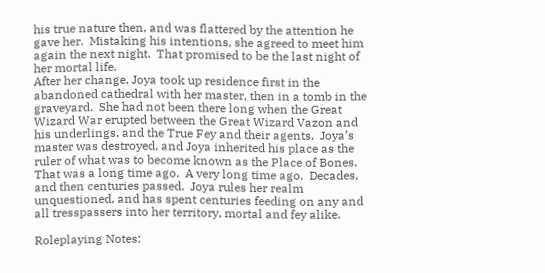his true nature then, and was flattered by the attention he gave her.  Mistaking his intentions, she agreed to meet him again the next night.  That promised to be the last night of her mortal life.
After her change, Joya took up residence first in the abandoned cathedral with her master, then in a tomb in the graveyard.  She had not been there long when the Great Wizard War erupted between the Great Wizard Vazon and his underlings, and the True Fey and their agents.  Joya’s master was destroyed, and Joya inherited his place as the ruler of what was to become known as the Place of Bones.
That was a long time ago.  A very long time ago.  Decades, and then centuries passed.  Joya rules her realm unquestioned, and has spent centuries feeding on any and all tresspassers into her territory, mortal and fey alike.

Roleplaying Notes: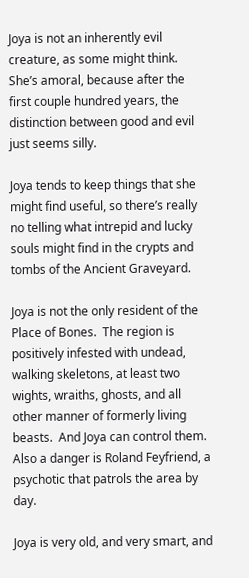Joya is not an inherently evil creature, as some might think.  She’s amoral, because after the first couple hundred years, the distinction between good and evil just seems silly.

Joya tends to keep things that she might find useful, so there’s really no telling what intrepid and lucky souls might find in the crypts and tombs of the Ancient Graveyard.

Joya is not the only resident of the Place of Bones.  The region is positively infested with undead, walking skeletons, at least two wights, wraiths, ghosts, and all other manner of formerly living beasts.  And Joya can control them.  Also a danger is Roland Feyfriend, a psychotic that patrols the area by day.

Joya is very old, and very smart, and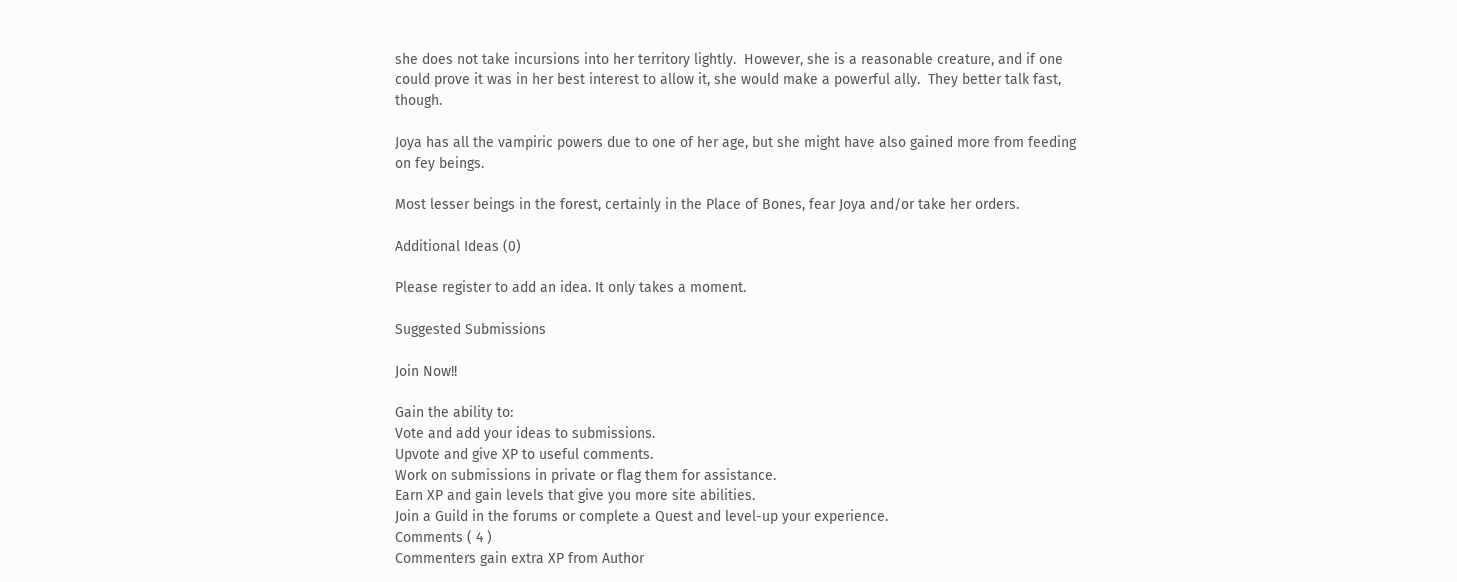she does not take incursions into her territory lightly.  However, she is a reasonable creature, and if one could prove it was in her best interest to allow it, she would make a powerful ally.  They better talk fast, though.

Joya has all the vampiric powers due to one of her age, but she might have also gained more from feeding on fey beings.

Most lesser beings in the forest, certainly in the Place of Bones, fear Joya and/or take her orders.

Additional Ideas (0)

Please register to add an idea. It only takes a moment.

Suggested Submissions

Join Now!!

Gain the ability to:
Vote and add your ideas to submissions.
Upvote and give XP to useful comments.
Work on submissions in private or flag them for assistance.
Earn XP and gain levels that give you more site abilities.
Join a Guild in the forums or complete a Quest and level-up your experience.
Comments ( 4 )
Commenters gain extra XP from Author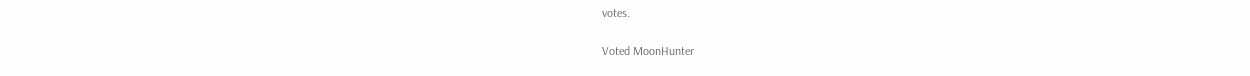votes.

Voted MoonHunter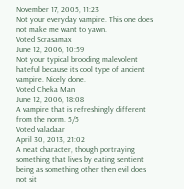November 17, 2005, 11:23
Not your everyday vampire. This one does not make me want to yawn.
Voted Scrasamax
June 12, 2006, 10:59
Not your typical brooding malevolent hateful because its cool type of ancient vampire. Nicely done.
Voted Cheka Man
June 12, 2006, 18:08
A vampire that is refreshingly different from the norm. 5/5
Voted valadaar
April 30, 2013, 21:02
A neat character, though portraying something that lives by eating sentient being as something other then evil does not sit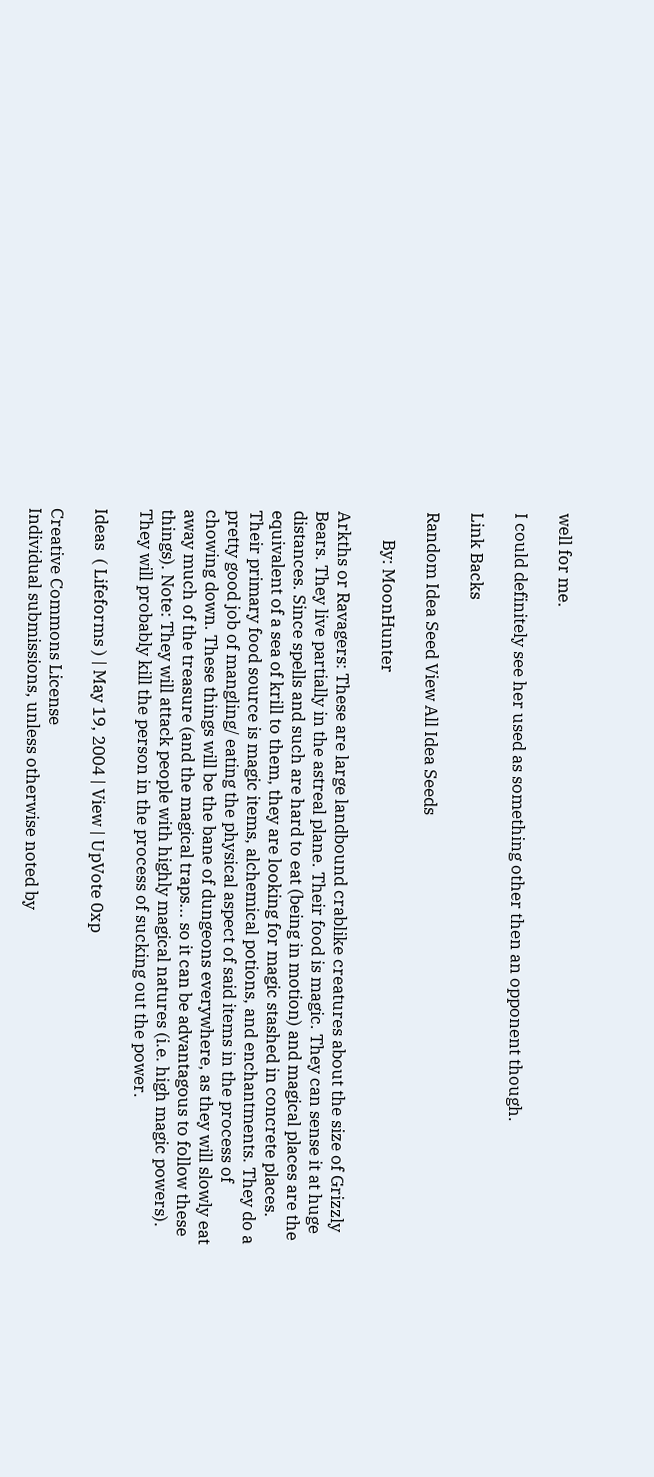well for me.

I could definitely see her used as something other then an opponent though.

Link Backs

Random Idea Seed View All Idea Seeds

       By: MoonHunter

Arkths or Ravagers: These are large landbound crablike creatures about the size of Grizzly Bears. They live partially in the astreal plane. Their food is magic. They can sense it at huge distances. Since spells and such are hard to eat (being in motion) and magical places are the equivalent of a sea of krill to them, they are looking for magic stashed in concrete places. Their primary food source is magic items, alchemical potions, and enchantments. They do a pretty good job of mangling/ eating the physical aspect of said items in the process of chowing down. These things will be the bane of dungeons everywhere, as they will slowly eat away much of the treasure (and the magical traps... so it can be advantagous to follow these things). Note: They will attack people with highly magical natures (i.e. high magic powers). They will probably kill the person in the process of sucking out the power.

Ideas  ( Lifeforms ) | May 19, 2004 | View | UpVote 0xp

Creative Commons License
Individual submissions, unless otherwise noted by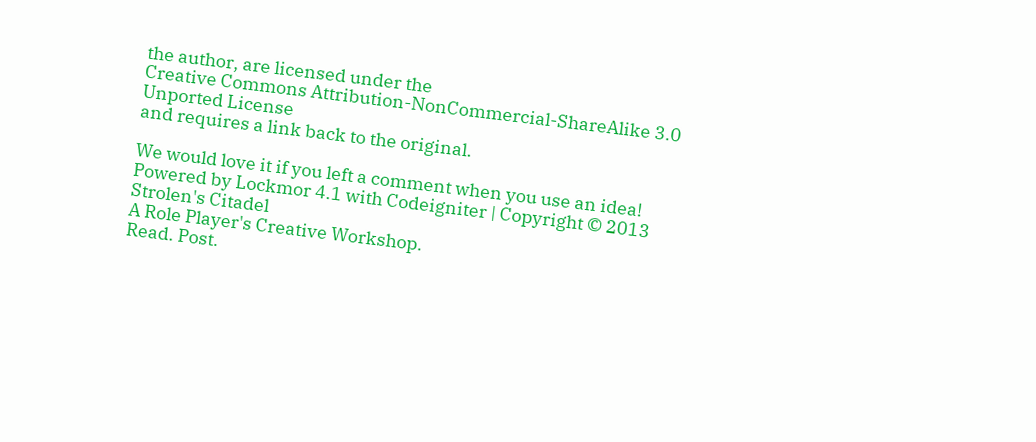the author, are licensed under the
Creative Commons Attribution-NonCommercial-ShareAlike 3.0 Unported License
and requires a link back to the original.

We would love it if you left a comment when you use an idea!
Powered by Lockmor 4.1 with Codeigniter | Copyright © 2013 Strolen's Citadel
A Role Player's Creative Workshop.
Read. Post.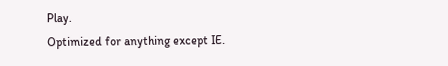Play.
Optimized for anything except IE.